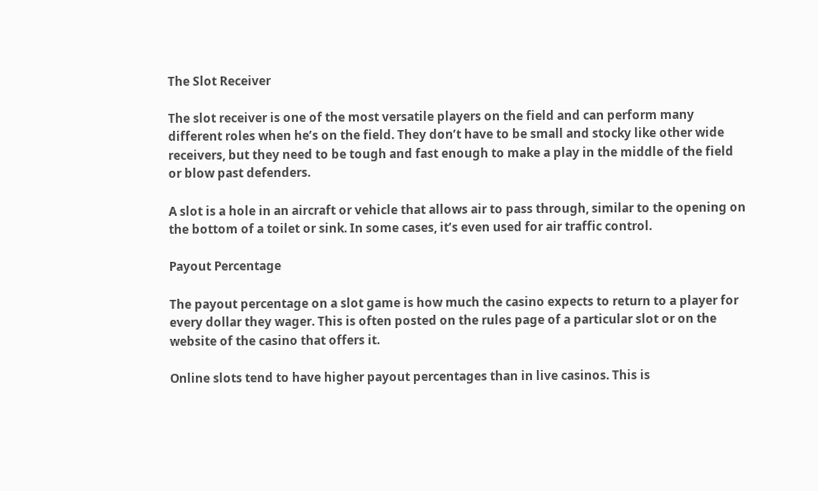The Slot Receiver

The slot receiver is one of the most versatile players on the field and can perform many different roles when he’s on the field. They don’t have to be small and stocky like other wide receivers, but they need to be tough and fast enough to make a play in the middle of the field or blow past defenders.

A slot is a hole in an aircraft or vehicle that allows air to pass through, similar to the opening on the bottom of a toilet or sink. In some cases, it’s even used for air traffic control.

Payout Percentage

The payout percentage on a slot game is how much the casino expects to return to a player for every dollar they wager. This is often posted on the rules page of a particular slot or on the website of the casino that offers it.

Online slots tend to have higher payout percentages than in live casinos. This is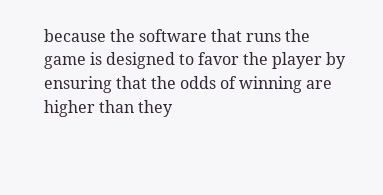because the software that runs the game is designed to favor the player by ensuring that the odds of winning are higher than they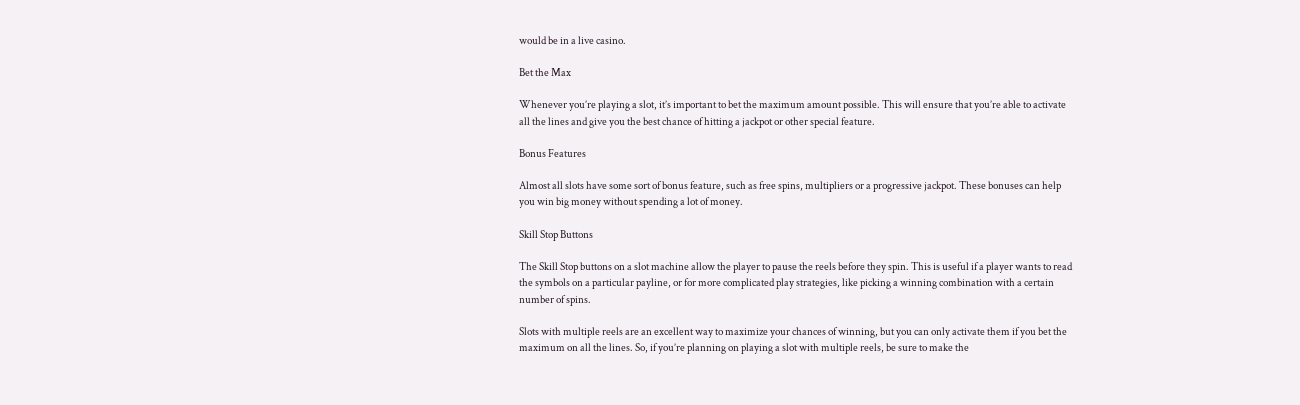would be in a live casino.

Bet the Max

Whenever you’re playing a slot, it’s important to bet the maximum amount possible. This will ensure that you’re able to activate all the lines and give you the best chance of hitting a jackpot or other special feature.

Bonus Features

Almost all slots have some sort of bonus feature, such as free spins, multipliers or a progressive jackpot. These bonuses can help you win big money without spending a lot of money.

Skill Stop Buttons

The Skill Stop buttons on a slot machine allow the player to pause the reels before they spin. This is useful if a player wants to read the symbols on a particular payline, or for more complicated play strategies, like picking a winning combination with a certain number of spins.

Slots with multiple reels are an excellent way to maximize your chances of winning, but you can only activate them if you bet the maximum on all the lines. So, if you’re planning on playing a slot with multiple reels, be sure to make the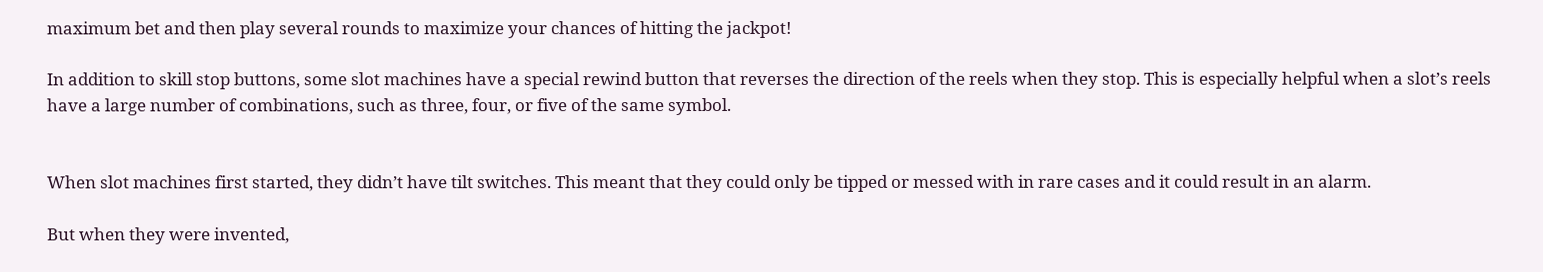maximum bet and then play several rounds to maximize your chances of hitting the jackpot!

In addition to skill stop buttons, some slot machines have a special rewind button that reverses the direction of the reels when they stop. This is especially helpful when a slot’s reels have a large number of combinations, such as three, four, or five of the same symbol.


When slot machines first started, they didn’t have tilt switches. This meant that they could only be tipped or messed with in rare cases and it could result in an alarm.

But when they were invented,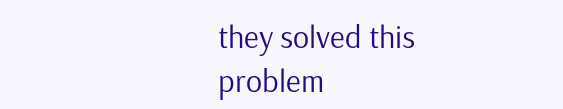they solved this problem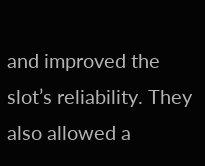and improved the slot’s reliability. They also allowed a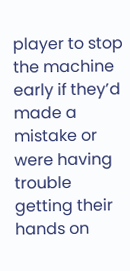player to stop the machine early if they’d made a mistake or were having trouble getting their hands on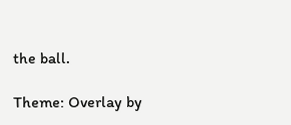the ball.

Theme: Overlay by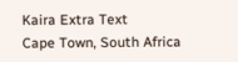Kaira Extra Text
Cape Town, South Africa